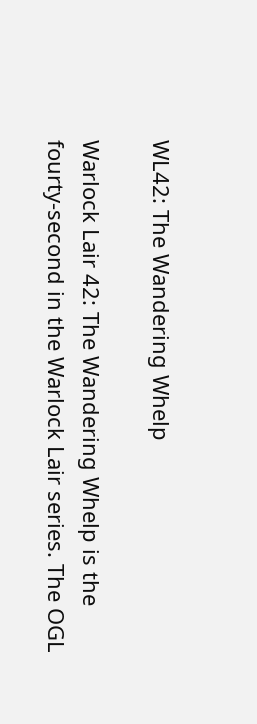WL42: The Wandering Whelp

Warlock Lair 42: The Wandering Whelp is the fourty-second in the Warlock Lair series. The OGL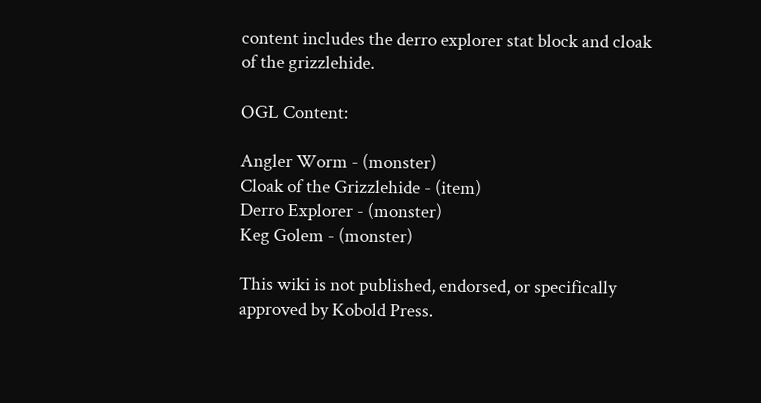content includes the derro explorer stat block and cloak of the grizzlehide.

OGL Content:

Angler Worm - (monster)
Cloak of the Grizzlehide - (item)
Derro Explorer - (monster)
Keg Golem - (monster)

This wiki is not published, endorsed, or specifically approved by Kobold Press.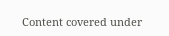Content covered under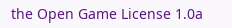the Open Game License 1.0a